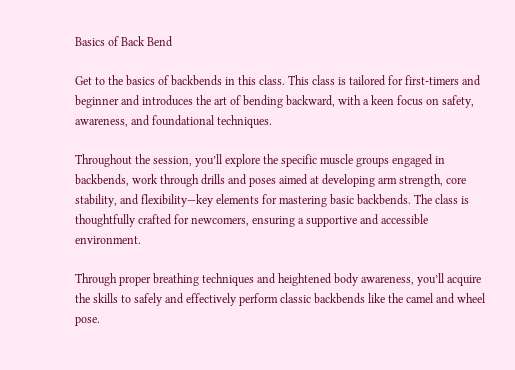Basics of Back Bend

Get to the basics of backbends in this class. This class is tailored for first-timers and beginner and introduces the art of bending backward, with a keen focus on safety, awareness, and foundational techniques.

Throughout the session, you’ll explore the specific muscle groups engaged in backbends, work through drills and poses aimed at developing arm strength, core stability, and flexibility—key elements for mastering basic backbends. The class is thoughtfully crafted for newcomers, ensuring a supportive and accessible environment.

Through proper breathing techniques and heightened body awareness, you’ll acquire the skills to safely and effectively perform classic backbends like the camel and wheel pose.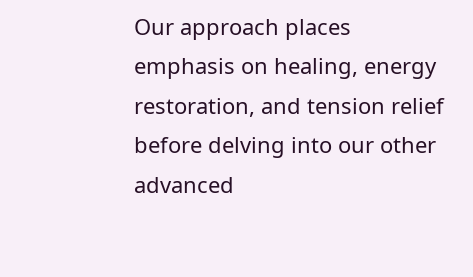Our approach places emphasis on healing, energy restoration, and tension relief before delving into our other advanced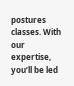postures classes. With our expertise, you’ll be led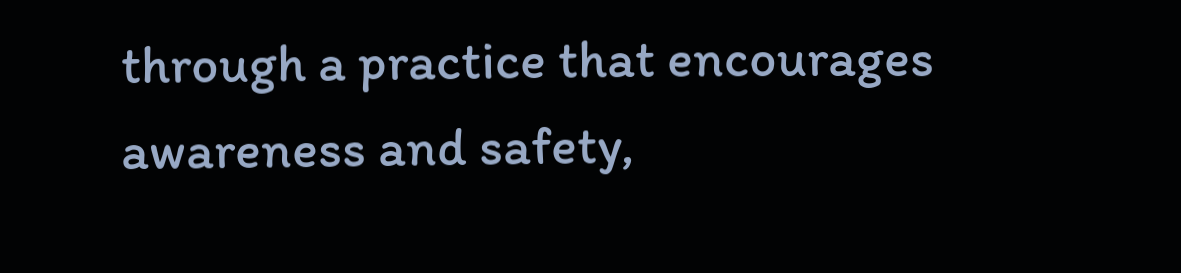through a practice that encourages awareness and safety,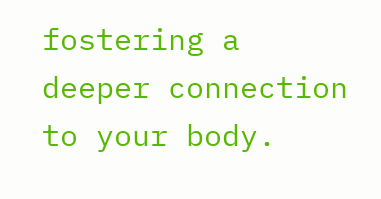fostering a deeper connection to your body.